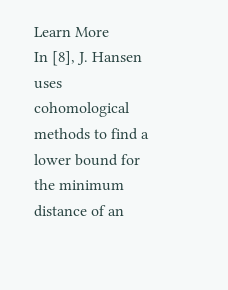Learn More
In [8], J. Hansen uses cohomological methods to find a lower bound for the minimum distance of an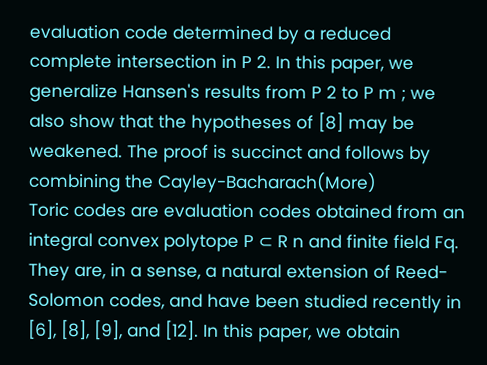evaluation code determined by a reduced complete intersection in P 2. In this paper, we generalize Hansen's results from P 2 to P m ; we also show that the hypotheses of [8] may be weakened. The proof is succinct and follows by combining the Cayley-Bacharach(More)
Toric codes are evaluation codes obtained from an integral convex polytope P ⊂ R n and finite field Fq. They are, in a sense, a natural extension of Reed-Solomon codes, and have been studied recently in [6], [8], [9], and [12]. In this paper, we obtain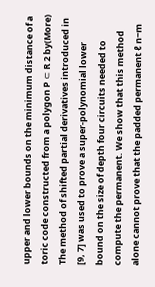upper and lower bounds on the minimum distance of a toric code constructed from a polygon P ⊂ R 2 by(More)
The method of shifted partial derivatives introduced in [9, 7] was used to prove a super-polynomial lower bound on the size of depth four circuits needed to compute the permanent. We show that this method alone cannot prove that the padded permanent ℓ n−m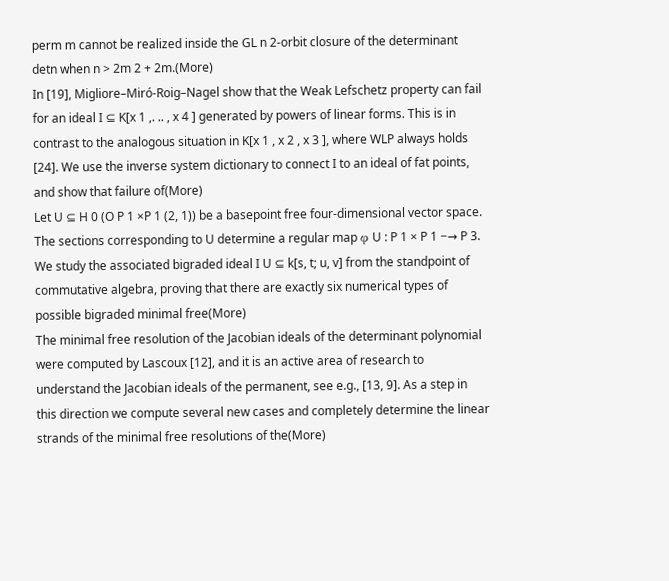perm m cannot be realized inside the GL n 2-orbit closure of the determinant detn when n > 2m 2 + 2m.(More)
In [19], Migliore–Miró-Roig–Nagel show that the Weak Lefschetz property can fail for an ideal I ⊆ K[x 1 ,. .. , x 4 ] generated by powers of linear forms. This is in contrast to the analogous situation in K[x 1 , x 2 , x 3 ], where WLP always holds [24]. We use the inverse system dictionary to connect I to an ideal of fat points, and show that failure of(More)
Let U ⊆ H 0 (O P 1 ×P 1 (2, 1)) be a basepoint free four-dimensional vector space. The sections corresponding to U determine a regular map φ U : P 1 × P 1 −→ P 3. We study the associated bigraded ideal I U ⊆ k[s, t; u, v] from the standpoint of commutative algebra, proving that there are exactly six numerical types of possible bigraded minimal free(More)
The minimal free resolution of the Jacobian ideals of the determinant polynomial were computed by Lascoux [12], and it is an active area of research to understand the Jacobian ideals of the permanent, see e.g., [13, 9]. As a step in this direction we compute several new cases and completely determine the linear strands of the minimal free resolutions of the(More)